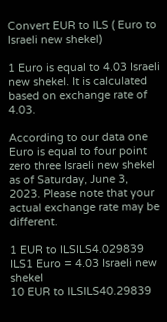Convert EUR to ILS ( Euro to Israeli new shekel)

1 Euro is equal to 4.03 Israeli new shekel. It is calculated based on exchange rate of 4.03.

According to our data one Euro is equal to four point zero three Israeli new shekel as of Saturday, June 3, 2023. Please note that your actual exchange rate may be different.

1 EUR to ILSILS4.029839 ILS1 Euro = 4.03 Israeli new shekel
10 EUR to ILSILS40.29839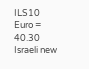ILS10 Euro = 40.30 Israeli new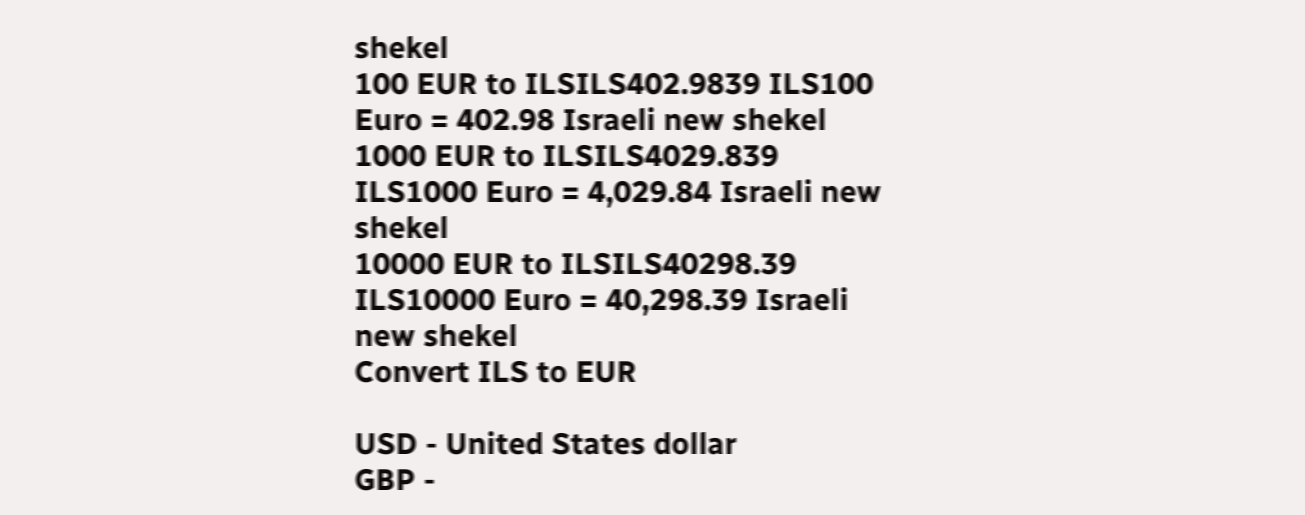shekel
100 EUR to ILSILS402.9839 ILS100 Euro = 402.98 Israeli new shekel
1000 EUR to ILSILS4029.839 ILS1000 Euro = 4,029.84 Israeli new shekel
10000 EUR to ILSILS40298.39 ILS10000 Euro = 40,298.39 Israeli new shekel
Convert ILS to EUR

USD - United States dollar
GBP -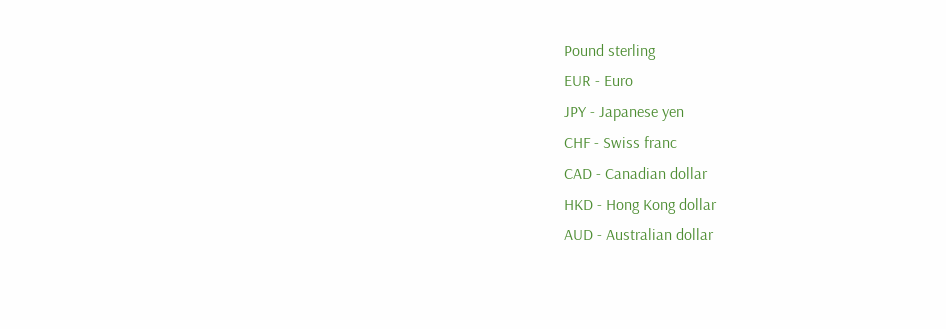Pound sterling
EUR - Euro
JPY - Japanese yen
CHF - Swiss franc
CAD - Canadian dollar
HKD - Hong Kong dollar
AUD - Australian dollar